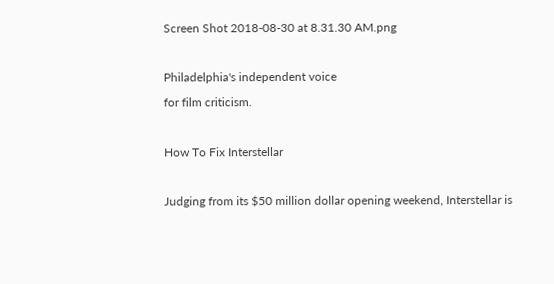Screen Shot 2018-08-30 at 8.31.30 AM.png

Philadelphia's independent voice
for film criticism.

How To Fix Interstellar

Judging from its $50 million dollar opening weekend, Interstellar is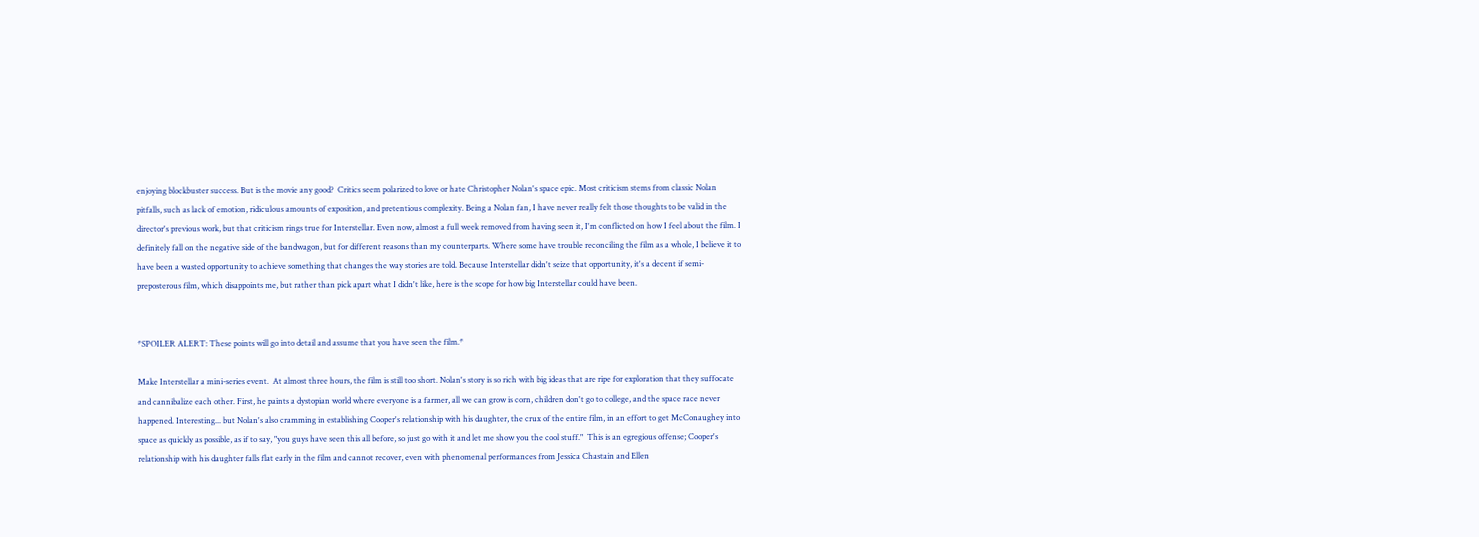enjoying blockbuster success. But is the movie any good?  Critics seem polarized to love or hate Christopher Nolan's space epic. Most criticism stems from classic Nolan pitfalls, such as lack of emotion, ridiculous amounts of exposition, and pretentious complexity. Being a Nolan fan, I have never really felt those thoughts to be valid in the director's previous work, but that criticism rings true for Interstellar. Even now, almost a full week removed from having seen it, I'm conflicted on how I feel about the film. I definitely fall on the negative side of the bandwagon, but for different reasons than my counterparts. Where some have trouble reconciling the film as a whole, I believe it to have been a wasted opportunity to achieve something that changes the way stories are told. Because Interstellar didn't seize that opportunity, it's a decent if semi-preposterous film, which disappoints me, but rather than pick apart what I didn't like, here is the scope for how big Interstellar could have been.


*SPOILER ALERT: These points will go into detail and assume that you have seen the film.*

Make Interstellar a mini-series event.  At almost three hours, the film is still too short. Nolan's story is so rich with big ideas that are ripe for exploration that they suffocate and cannibalize each other. First, he paints a dystopian world where everyone is a farmer, all we can grow is corn, children don't go to college, and the space race never happened. Interesting... but Nolan's also cramming in establishing Cooper's relationship with his daughter, the crux of the entire film, in an effort to get McConaughey into space as quickly as possible, as if to say, "you guys have seen this all before, so just go with it and let me show you the cool stuff."  This is an egregious offense; Cooper's relationship with his daughter falls flat early in the film and cannot recover, even with phenomenal performances from Jessica Chastain and Ellen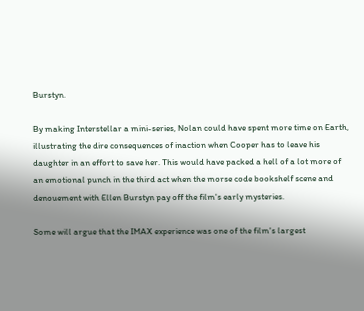Burstyn.

By making Interstellar a mini-series, Nolan could have spent more time on Earth, illustrating the dire consequences of inaction when Cooper has to leave his daughter in an effort to save her. This would have packed a hell of a lot more of an emotional punch in the third act when the morse code bookshelf scene and denouement with Ellen Burstyn pay off the film's early mysteries.

Some will argue that the IMAX experience was one of the film's largest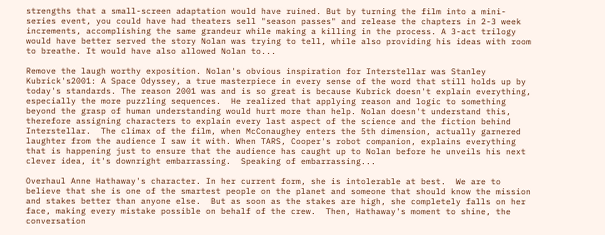strengths that a small-screen adaptation would have ruined. But by turning the film into a mini-series event, you could have had theaters sell "season passes" and release the chapters in 2-3 week increments, accomplishing the same grandeur while making a killing in the process. A 3-act trilogy would have better served the story Nolan was trying to tell, while also providing his ideas with room to breathe. It would have also allowed Nolan to...

Remove the laugh worthy exposition. Nolan's obvious inspiration for Interstellar was Stanley Kubrick's2001: A Space Odyssey, a true masterpiece in every sense of the word that still holds up by today's standards. The reason 2001 was and is so great is because Kubrick doesn't explain everything, especially the more puzzling sequences.  He realized that applying reason and logic to something beyond the grasp of human understanding would hurt more than help. Nolan doesn't understand this, therefore assigning characters to explain every last aspect of the science and the fiction behind Interstellar.  The climax of the film, when McConaughey enters the 5th dimension, actually garnered laughter from the audience I saw it with. When TARS, Cooper's robot companion, explains everything that is happening just to ensure that the audience has caught up to Nolan before he unveils his next clever idea, it's downright embarrassing.  Speaking of embarrassing...

Overhaul Anne Hathaway's character. In her current form, she is intolerable at best.  We are to believe that she is one of the smartest people on the planet and someone that should know the mission and stakes better than anyone else.  But as soon as the stakes are high, she completely falls on her face, making every mistake possible on behalf of the crew.  Then, Hathaway's moment to shine, the conversation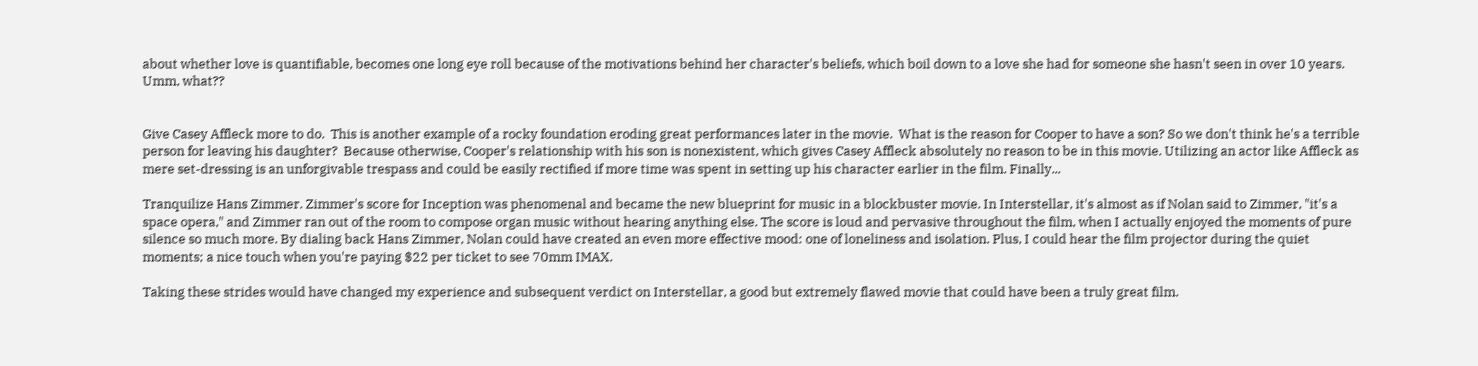about whether love is quantifiable, becomes one long eye roll because of the motivations behind her character's beliefs, which boil down to a love she had for someone she hasn't seen in over 10 years. Umm, what??


Give Casey Affleck more to do.  This is another example of a rocky foundation eroding great performances later in the movie.  What is the reason for Cooper to have a son? So we don't think he's a terrible person for leaving his daughter?  Because otherwise, Cooper's relationship with his son is nonexistent, which gives Casey Affleck absolutely no reason to be in this movie. Utilizing an actor like Affleck as mere set-dressing is an unforgivable trespass and could be easily rectified if more time was spent in setting up his character earlier in the film. Finally...

Tranquilize Hans Zimmer. Zimmer's score for Inception was phenomenal and became the new blueprint for music in a blockbuster movie. In Interstellar, it's almost as if Nolan said to Zimmer, "it's a space opera," and Zimmer ran out of the room to compose organ music without hearing anything else. The score is loud and pervasive throughout the film, when I actually enjoyed the moments of pure silence so much more. By dialing back Hans Zimmer, Nolan could have created an even more effective mood: one of loneliness and isolation. Plus, I could hear the film projector during the quiet moments; a nice touch when you're paying $22 per ticket to see 70mm IMAX.

Taking these strides would have changed my experience and subsequent verdict on Interstellar, a good but extremely flawed movie that could have been a truly great film.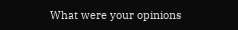What were your opinions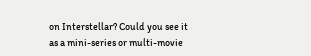on Interstellar? Could you see it as a mini-series or multi-movie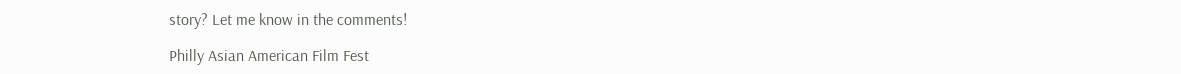story? Let me know in the comments!

Philly Asian American Film Fest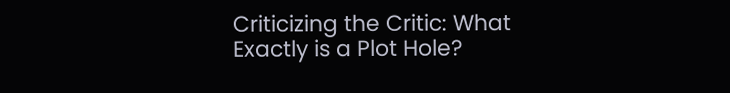Criticizing the Critic: What Exactly is a Plot Hole?